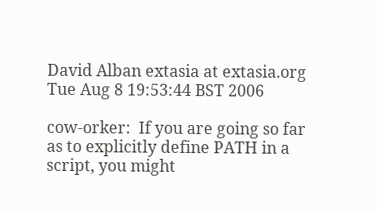David Alban extasia at extasia.org
Tue Aug 8 19:53:44 BST 2006

cow-orker:  If you are going so far as to explicitly define PATH in a
script, you might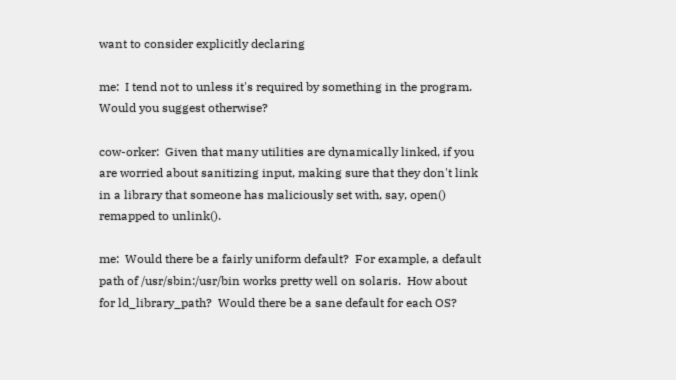want to consider explicitly declaring

me:  I tend not to unless it's required by something in the program.
Would you suggest otherwise?

cow-orker:  Given that many utilities are dynamically linked, if you
are worried about sanitizing input, making sure that they don't link
in a library that someone has maliciously set with, say, open()
remapped to unlink().

me:  Would there be a fairly uniform default?  For example, a default
path of /usr/sbin:/usr/bin works pretty well on solaris.  How about
for ld_library_path?  Would there be a sane default for each OS?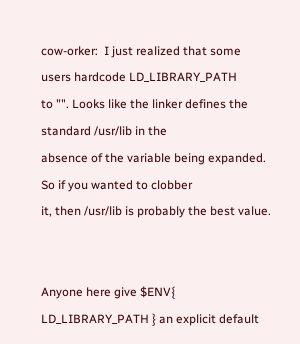cow-orker:  I just realized that some users hardcode LD_LIBRARY_PATH
to "". Looks like the linker defines the standard /usr/lib in the
absence of the variable being expanded.  So if you wanted to clobber
it, then /usr/lib is probably the best value.


Anyone here give $ENV{ LD_LIBRARY_PATH } an explicit default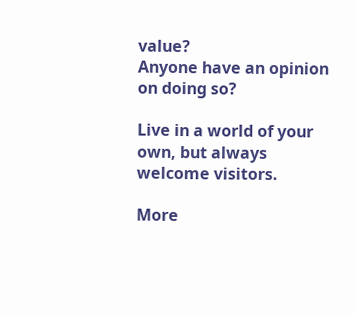value?
Anyone have an opinion on doing so?

Live in a world of your own, but always welcome visitors.

More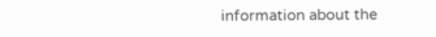information about the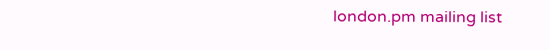london.pm mailing list